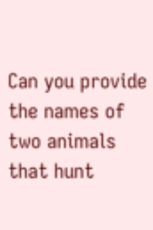Can you provide the names of two animals that hunt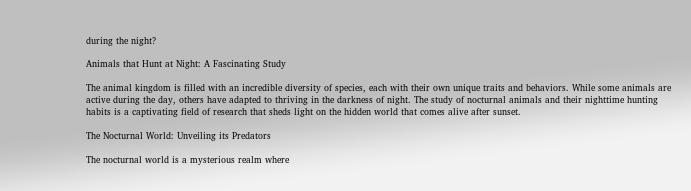during the night?

Animals that Hunt at Night: A Fascinating Study

The animal kingdom is filled with an incredible diversity of species, each with their own unique traits and behaviors. While some animals are active during the day, others have adapted to thriving in the darkness of night. The study of nocturnal animals and their nighttime hunting habits is a captivating field of research that sheds light on the hidden world that comes alive after sunset.

The Nocturnal World: Unveiling its Predators

The nocturnal world is a mysterious realm where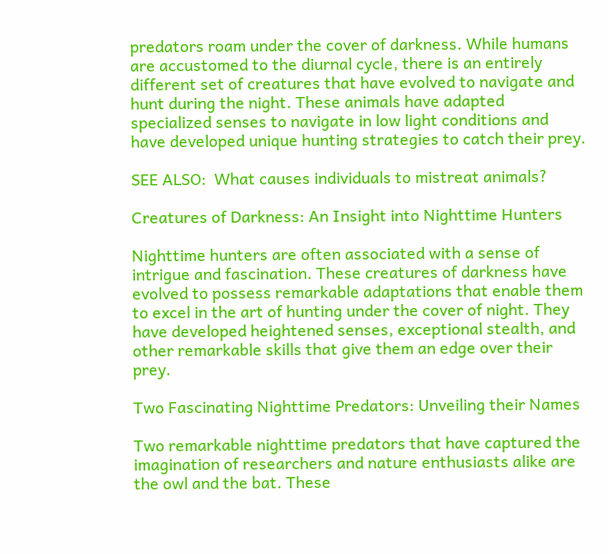predators roam under the cover of darkness. While humans are accustomed to the diurnal cycle, there is an entirely different set of creatures that have evolved to navigate and hunt during the night. These animals have adapted specialized senses to navigate in low light conditions and have developed unique hunting strategies to catch their prey.

SEE ALSO:  What causes individuals to mistreat animals?

Creatures of Darkness: An Insight into Nighttime Hunters

Nighttime hunters are often associated with a sense of intrigue and fascination. These creatures of darkness have evolved to possess remarkable adaptations that enable them to excel in the art of hunting under the cover of night. They have developed heightened senses, exceptional stealth, and other remarkable skills that give them an edge over their prey.

Two Fascinating Nighttime Predators: Unveiling their Names

Two remarkable nighttime predators that have captured the imagination of researchers and nature enthusiasts alike are the owl and the bat. These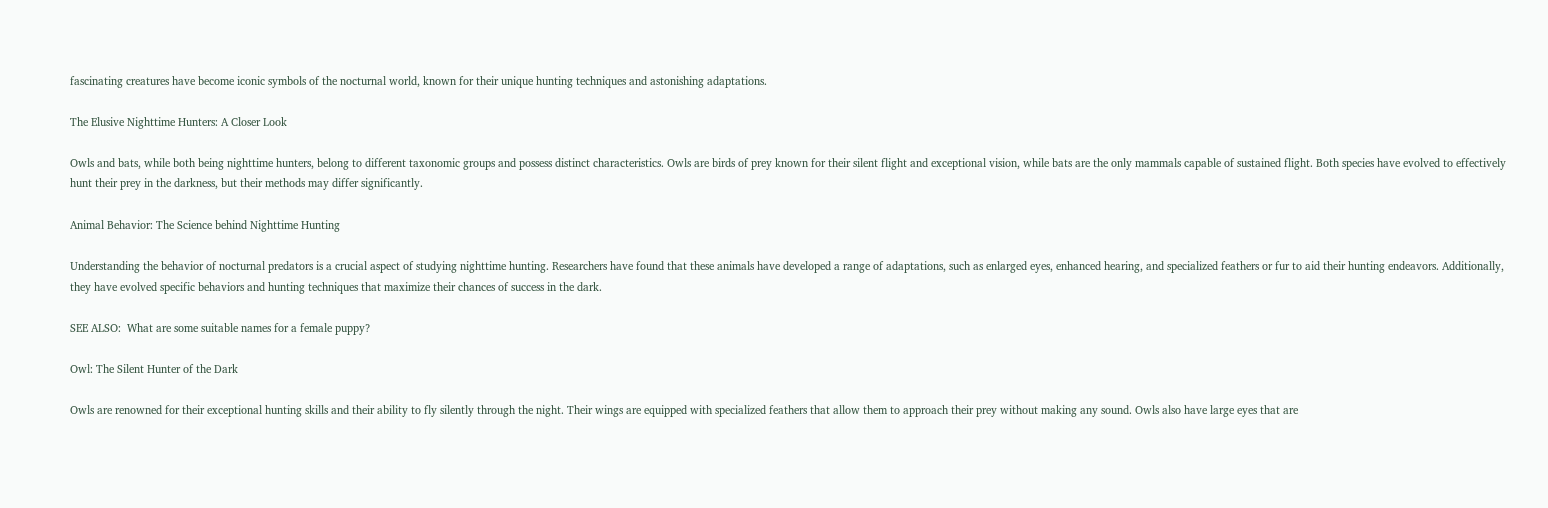fascinating creatures have become iconic symbols of the nocturnal world, known for their unique hunting techniques and astonishing adaptations.

The Elusive Nighttime Hunters: A Closer Look

Owls and bats, while both being nighttime hunters, belong to different taxonomic groups and possess distinct characteristics. Owls are birds of prey known for their silent flight and exceptional vision, while bats are the only mammals capable of sustained flight. Both species have evolved to effectively hunt their prey in the darkness, but their methods may differ significantly.

Animal Behavior: The Science behind Nighttime Hunting

Understanding the behavior of nocturnal predators is a crucial aspect of studying nighttime hunting. Researchers have found that these animals have developed a range of adaptations, such as enlarged eyes, enhanced hearing, and specialized feathers or fur to aid their hunting endeavors. Additionally, they have evolved specific behaviors and hunting techniques that maximize their chances of success in the dark.

SEE ALSO:  What are some suitable names for a female puppy?

Owl: The Silent Hunter of the Dark

Owls are renowned for their exceptional hunting skills and their ability to fly silently through the night. Their wings are equipped with specialized feathers that allow them to approach their prey without making any sound. Owls also have large eyes that are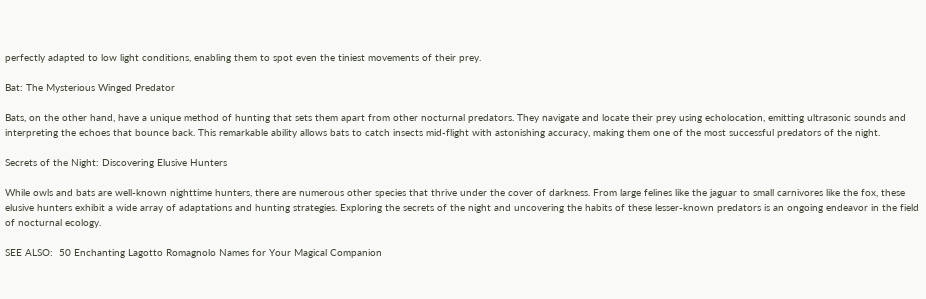perfectly adapted to low light conditions, enabling them to spot even the tiniest movements of their prey.

Bat: The Mysterious Winged Predator

Bats, on the other hand, have a unique method of hunting that sets them apart from other nocturnal predators. They navigate and locate their prey using echolocation, emitting ultrasonic sounds and interpreting the echoes that bounce back. This remarkable ability allows bats to catch insects mid-flight with astonishing accuracy, making them one of the most successful predators of the night.

Secrets of the Night: Discovering Elusive Hunters

While owls and bats are well-known nighttime hunters, there are numerous other species that thrive under the cover of darkness. From large felines like the jaguar to small carnivores like the fox, these elusive hunters exhibit a wide array of adaptations and hunting strategies. Exploring the secrets of the night and uncovering the habits of these lesser-known predators is an ongoing endeavor in the field of nocturnal ecology.

SEE ALSO:  50 Enchanting Lagotto Romagnolo Names for Your Magical Companion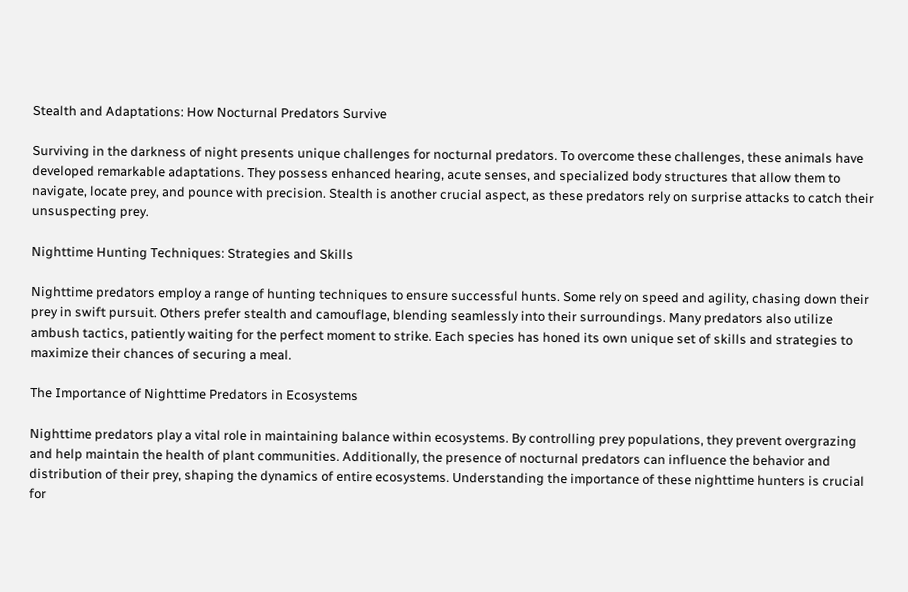Stealth and Adaptations: How Nocturnal Predators Survive

Surviving in the darkness of night presents unique challenges for nocturnal predators. To overcome these challenges, these animals have developed remarkable adaptations. They possess enhanced hearing, acute senses, and specialized body structures that allow them to navigate, locate prey, and pounce with precision. Stealth is another crucial aspect, as these predators rely on surprise attacks to catch their unsuspecting prey.

Nighttime Hunting Techniques: Strategies and Skills

Nighttime predators employ a range of hunting techniques to ensure successful hunts. Some rely on speed and agility, chasing down their prey in swift pursuit. Others prefer stealth and camouflage, blending seamlessly into their surroundings. Many predators also utilize ambush tactics, patiently waiting for the perfect moment to strike. Each species has honed its own unique set of skills and strategies to maximize their chances of securing a meal.

The Importance of Nighttime Predators in Ecosystems

Nighttime predators play a vital role in maintaining balance within ecosystems. By controlling prey populations, they prevent overgrazing and help maintain the health of plant communities. Additionally, the presence of nocturnal predators can influence the behavior and distribution of their prey, shaping the dynamics of entire ecosystems. Understanding the importance of these nighttime hunters is crucial for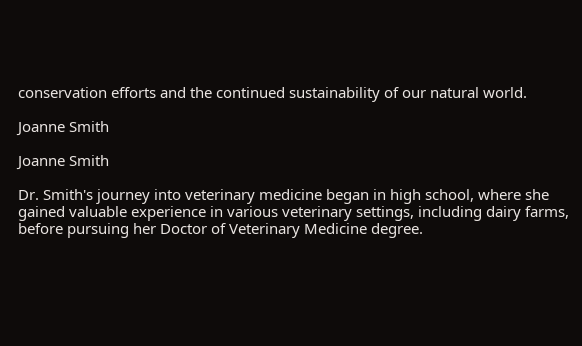conservation efforts and the continued sustainability of our natural world.

Joanne Smith

Joanne Smith

Dr. Smith's journey into veterinary medicine began in high school, where she gained valuable experience in various veterinary settings, including dairy farms, before pursuing her Doctor of Veterinary Medicine degree.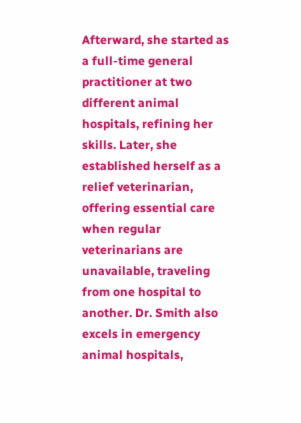Afterward, she started as a full-time general practitioner at two different animal hospitals, refining her skills. Later, she established herself as a relief veterinarian, offering essential care when regular veterinarians are unavailable, traveling from one hospital to another. Dr. Smith also excels in emergency animal hospitals,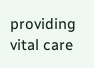providing vital care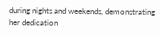during nights and weekends, demonstrating her dedication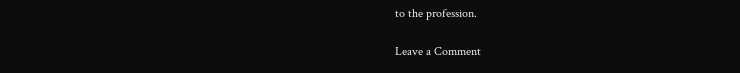to the profession.

Leave a Comment